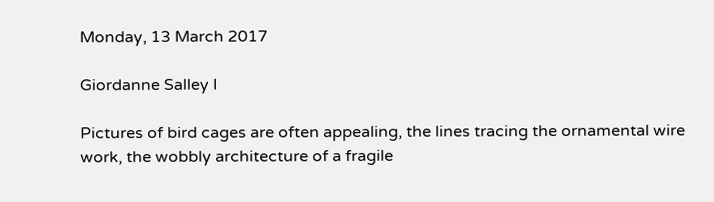Monday, 13 March 2017

Giordanne Salley I

Pictures of bird cages are often appealing, the lines tracing the ornamental wire work, the wobbly architecture of a fragile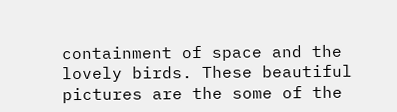containment of space and the lovely birds. These beautiful pictures are the some of the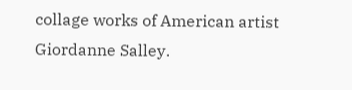collage works of American artist Giordanne Salley.